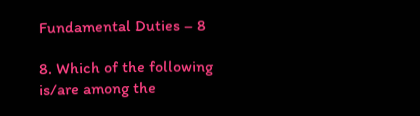Fundamental Duties – 8

8. Which of the following is/are among the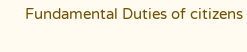Fundamental Duties of citizens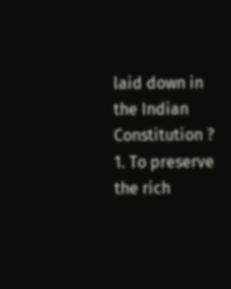laid down in the Indian Constitution ?
1. To preserve the rich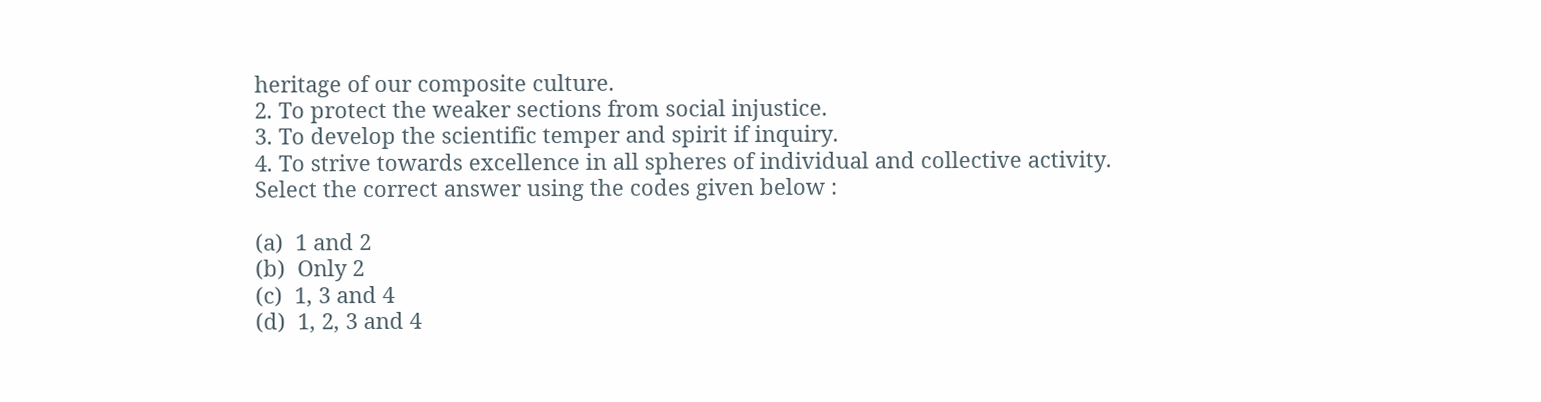heritage of our composite culture.
2. To protect the weaker sections from social injustice.
3. To develop the scientific temper and spirit if inquiry.
4. To strive towards excellence in all spheres of individual and collective activity.
Select the correct answer using the codes given below :

(a)  1 and 2
(b)  Only 2
(c)  1, 3 and 4
(d)  1, 2, 3 and 4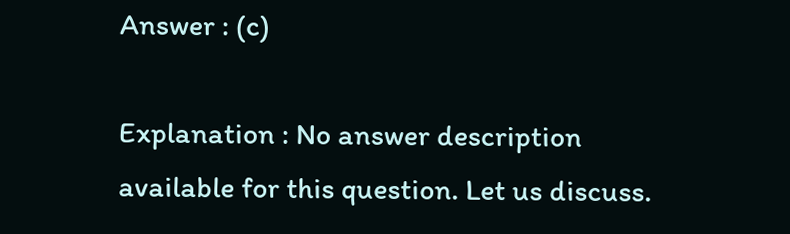Answer : (c)

Explanation : No answer description available for this question. Let us discuss.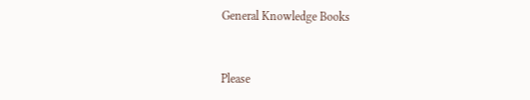General Knowledge Books


Please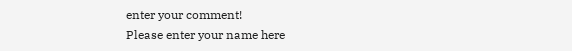enter your comment!
Please enter your name here